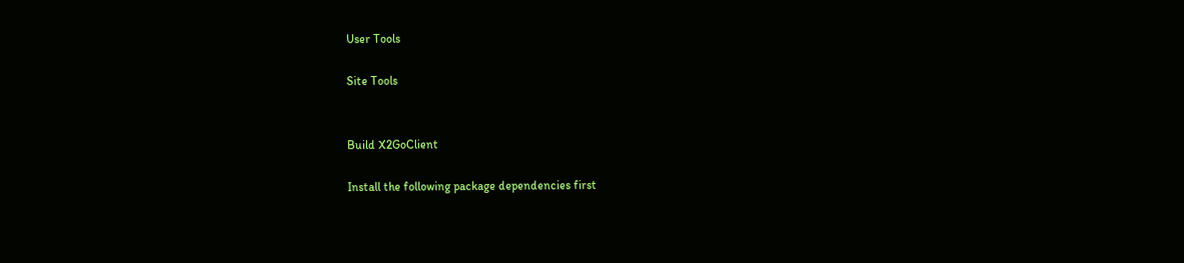User Tools

Site Tools


Build X2GoClient

Install the following package dependencies first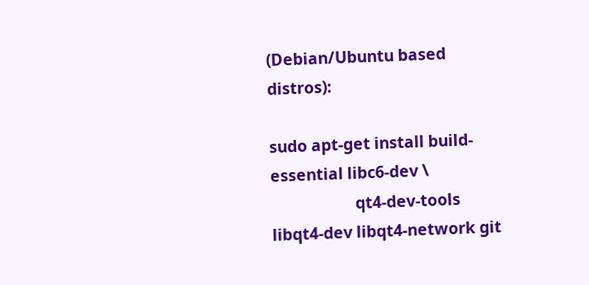(Debian/Ubuntu based distros):

sudo apt-get install build-essential libc6-dev \
                     qt4-dev-tools libqt4-dev libqt4-network git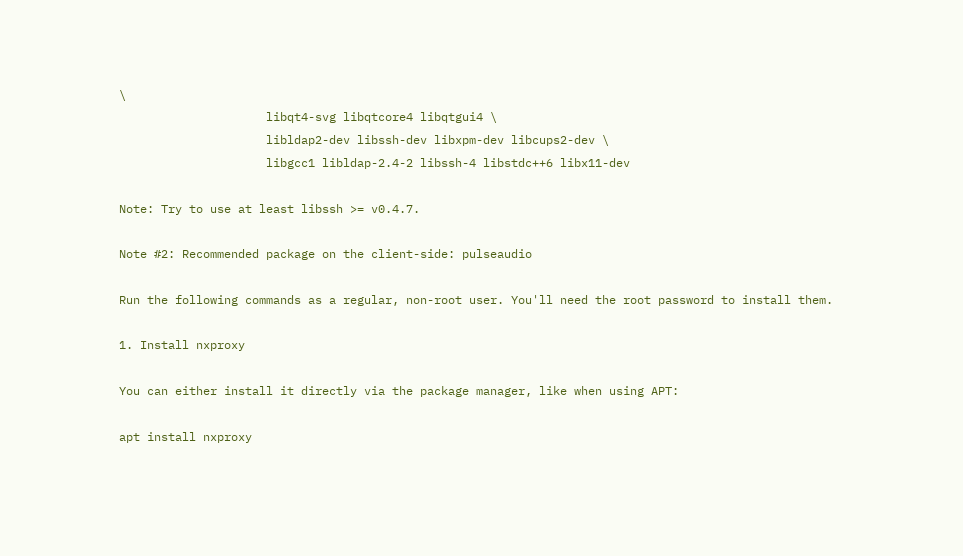\
                     libqt4-svg libqtcore4 libqtgui4 \
                     libldap2-dev libssh-dev libxpm-dev libcups2-dev \
                     libgcc1 libldap-2.4-2 libssh-4 libstdc++6 libx11-dev

Note: Try to use at least libssh >= v0.4.7.

Note #2: Recommended package on the client-side: pulseaudio

Run the following commands as a regular, non-root user. You'll need the root password to install them.

1. Install nxproxy

You can either install it directly via the package manager, like when using APT:

apt install nxproxy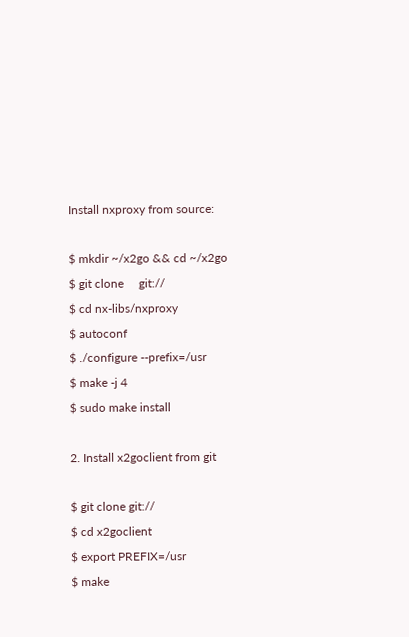Install nxproxy from source:

$ mkdir ~/x2go && cd ~/x2go
$ git clone     git://
$ cd nx-libs/nxproxy
$ autoconf
$ ./configure --prefix=/usr
$ make -j 4
$ sudo make install

2. Install x2goclient from git

$ git clone git://
$ cd x2goclient
$ export PREFIX=/usr
$ make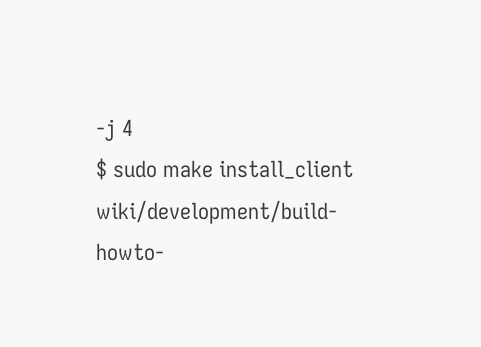-j 4
$ sudo make install_client
wiki/development/build-howto-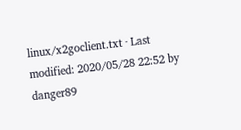linux/x2goclient.txt · Last modified: 2020/05/28 22:52 by danger89